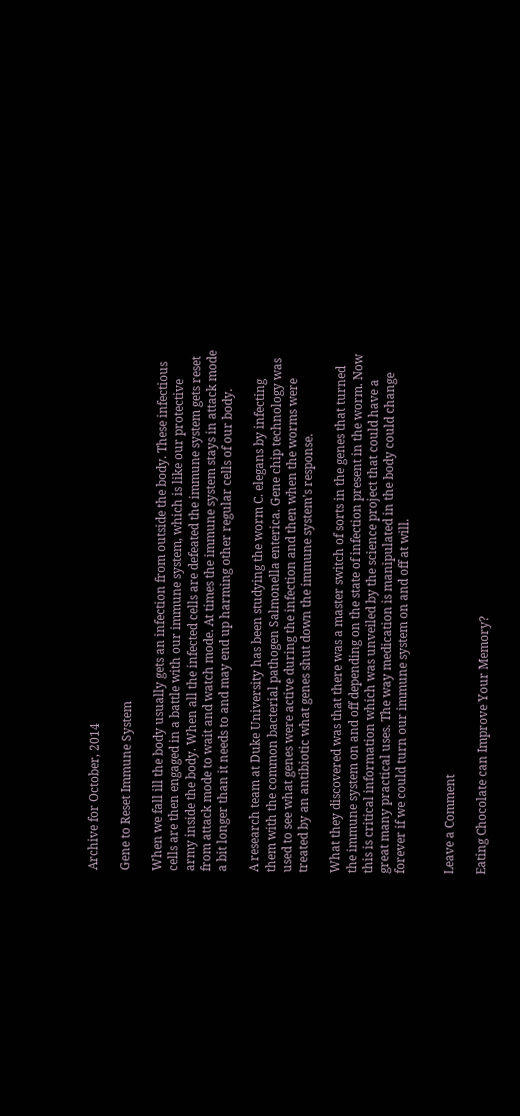Archive for October, 2014

Gene to Reset Immune System

When we fall ill the body usually gets an infection from outside the body. These infectious cells are then engaged in a battle with our immune system, which is like our protective army inside the body. When all the infected cells are defeated the immune system gets reset from attack mode to wait and watch mode. At times the immune system stays in attack mode a bit longer than it needs to and may end up harming other regular cells of our body.

A research team at Duke University has been studying the worm C. elegans by infecting them with the common bacterial pathogen Salmonella enterica. Gene chip technology was used to see what genes were active during the infection and then when the worms were treated by an antibiotic what genes shut down the immune system’s response.

What they discovered was that there was a master switch of sorts in the genes that turned the immune system on and off depending on the state of infection present in the worm. Now this is critical information which was unveiled by the science project that could have a great many practical uses. The way medication is manipulated in the body could change forever if we could turn our immune system on and off at will.


Leave a Comment

Eating Chocolate can Improve Your Memory?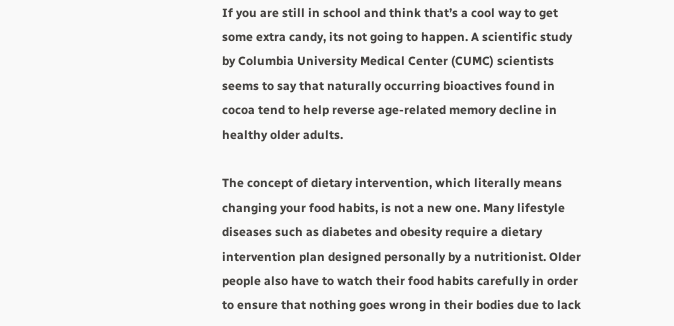If you are still in school and think that’s a cool way to get some extra candy, its not going to happen. A scientific study by Columbia University Medical Center (CUMC) scientists seems to say that naturally occurring bioactives found in cocoa tend to help reverse age-related memory decline in healthy older adults.

The concept of dietary intervention, which literally means changing your food habits, is not a new one. Many lifestyle diseases such as diabetes and obesity require a dietary intervention plan designed personally by a nutritionist. Older people also have to watch their food habits carefully in order to ensure that nothing goes wrong in their bodies due to lack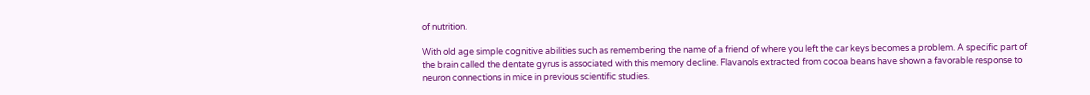of nutrition.

With old age simple cognitive abilities such as remembering the name of a friend of where you left the car keys becomes a problem. A specific part of the brain called the dentate gyrus is associated with this memory decline. Flavanols extracted from cocoa beans have shown a favorable response to neuron connections in mice in previous scientific studies.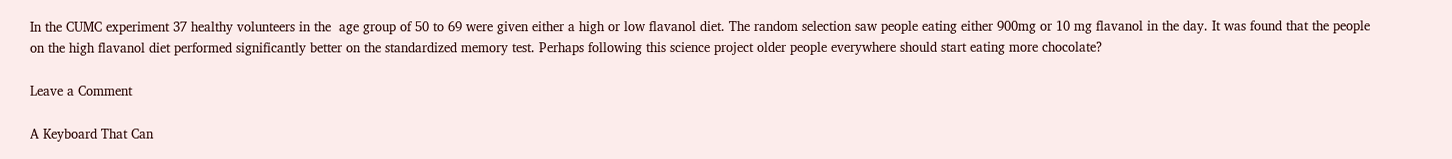In the CUMC experiment 37 healthy volunteers in the  age group of 50 to 69 were given either a high or low flavanol diet. The random selection saw people eating either 900mg or 10 mg flavanol in the day. It was found that the people on the high flavanol diet performed significantly better on the standardized memory test. Perhaps following this science project older people everywhere should start eating more chocolate?

Leave a Comment

A Keyboard That Can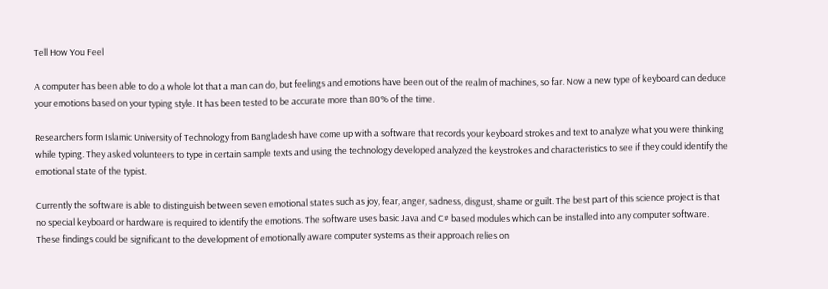Tell How You Feel

A computer has been able to do a whole lot that a man can do, but feelings and emotions have been out of the realm of machines, so far. Now a new type of keyboard can deduce your emotions based on your typing style. It has been tested to be accurate more than 80% of the time.

Researchers form Islamic University of Technology from Bangladesh have come up with a software that records your keyboard strokes and text to analyze what you were thinking while typing. They asked volunteers to type in certain sample texts and using the technology developed analyzed the keystrokes and characteristics to see if they could identify the emotional state of the typist.

Currently the software is able to distinguish between seven emotional states such as joy, fear, anger, sadness, disgust, shame or guilt. The best part of this science project is that no special keyboard or hardware is required to identify the emotions. The software uses basic Java and C# based modules which can be installed into any computer software. These findings could be significant to the development of emotionally aware computer systems as their approach relies on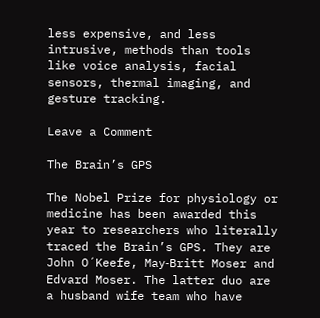less expensive, and less intrusive, methods than tools like voice analysis, facial sensors, thermal imaging, and gesture tracking.

Leave a Comment

The Brain’s GPS

The Nobel Prize for physiology or medicine has been awarded this year to researchers who literally traced the Brain’s GPS. They are John O´Keefe, May‐Britt Moser and Edvard Moser. The latter duo are a husband wife team who have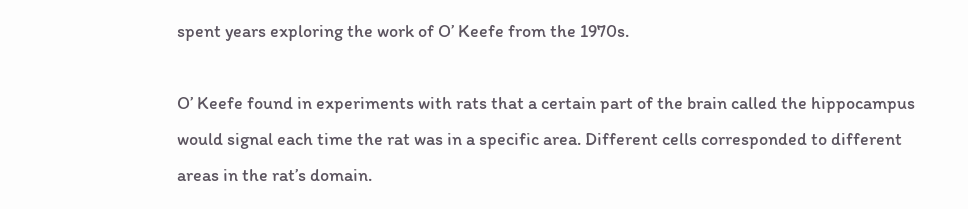spent years exploring the work of O’ Keefe from the 1970s.

O’ Keefe found in experiments with rats that a certain part of the brain called the hippocampus would signal each time the rat was in a specific area. Different cells corresponded to different areas in the rat’s domain.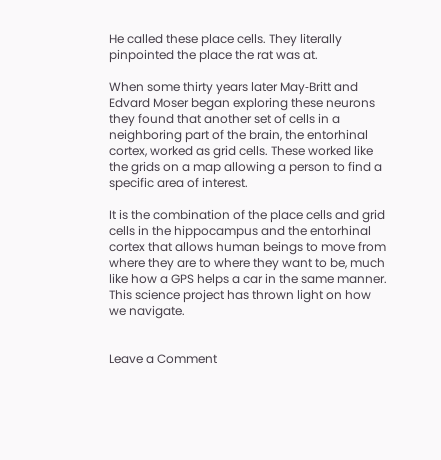He called these place cells. They literally pinpointed the place the rat was at.

When some thirty years later May‐Britt and Edvard Moser began exploring these neurons they found that another set of cells in a neighboring part of the brain, the entorhinal cortex, worked as grid cells. These worked like the grids on a map allowing a person to find a specific area of interest.

It is the combination of the place cells and grid cells in the hippocampus and the entorhinal cortex that allows human beings to move from where they are to where they want to be, much like how a GPS helps a car in the same manner. This science project has thrown light on how we navigate.


Leave a Comment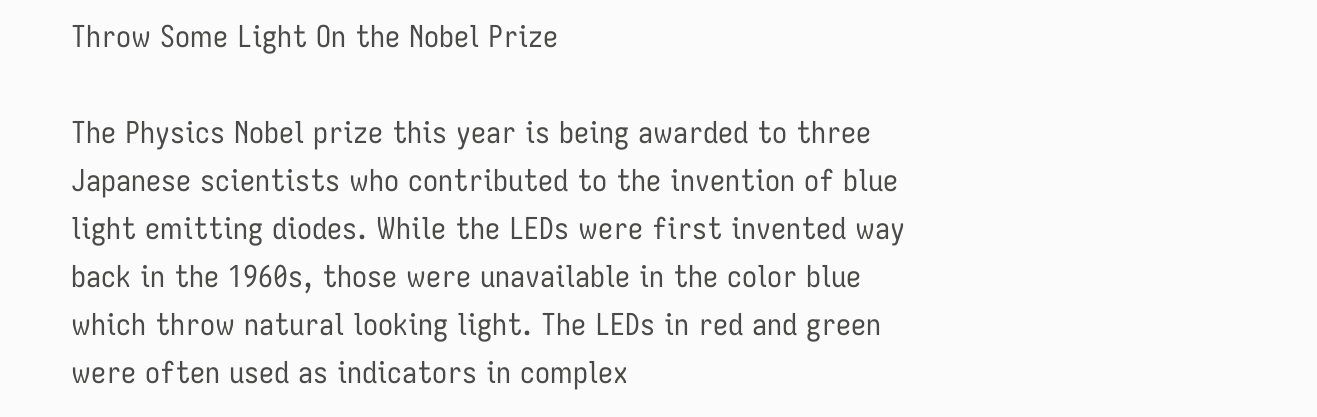Throw Some Light On the Nobel Prize

The Physics Nobel prize this year is being awarded to three Japanese scientists who contributed to the invention of blue light emitting diodes. While the LEDs were first invented way back in the 1960s, those were unavailable in the color blue which throw natural looking light. The LEDs in red and green were often used as indicators in complex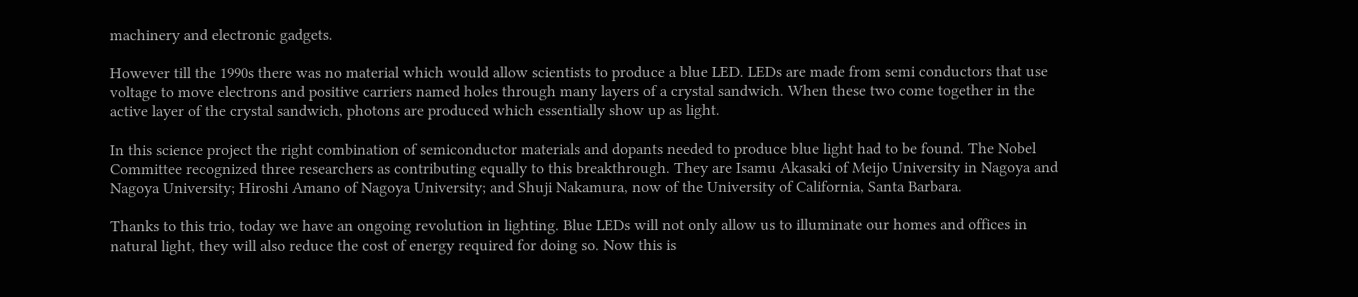machinery and electronic gadgets.

However till the 1990s there was no material which would allow scientists to produce a blue LED. LEDs are made from semi conductors that use voltage to move electrons and positive carriers named holes through many layers of a crystal sandwich. When these two come together in the active layer of the crystal sandwich, photons are produced which essentially show up as light.

In this science project the right combination of semiconductor materials and dopants needed to produce blue light had to be found. The Nobel Committee recognized three researchers as contributing equally to this breakthrough. They are Isamu Akasaki of Meijo University in Nagoya and Nagoya University; Hiroshi Amano of Nagoya University; and Shuji Nakamura, now of the University of California, Santa Barbara.

Thanks to this trio, today we have an ongoing revolution in lighting. Blue LEDs will not only allow us to illuminate our homes and offices in natural light, they will also reduce the cost of energy required for doing so. Now this is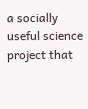a socially useful science project that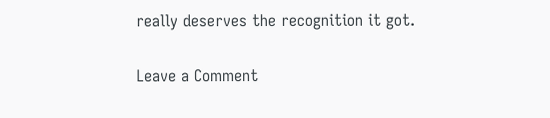really deserves the recognition it got.

Leave a Comment